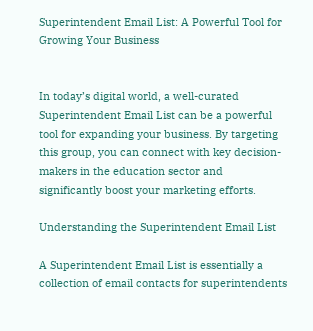Superintendent Email List: A Powerful Tool for Growing Your Business


In today’s digital world, a well-curated Superintendent Email List can be a powerful tool for expanding your business. By targeting this group, you can connect with key decision-makers in the education sector and significantly boost your marketing efforts.

Understanding the Superintendent Email List

A Superintendent Email List is essentially a collection of email contacts for superintendents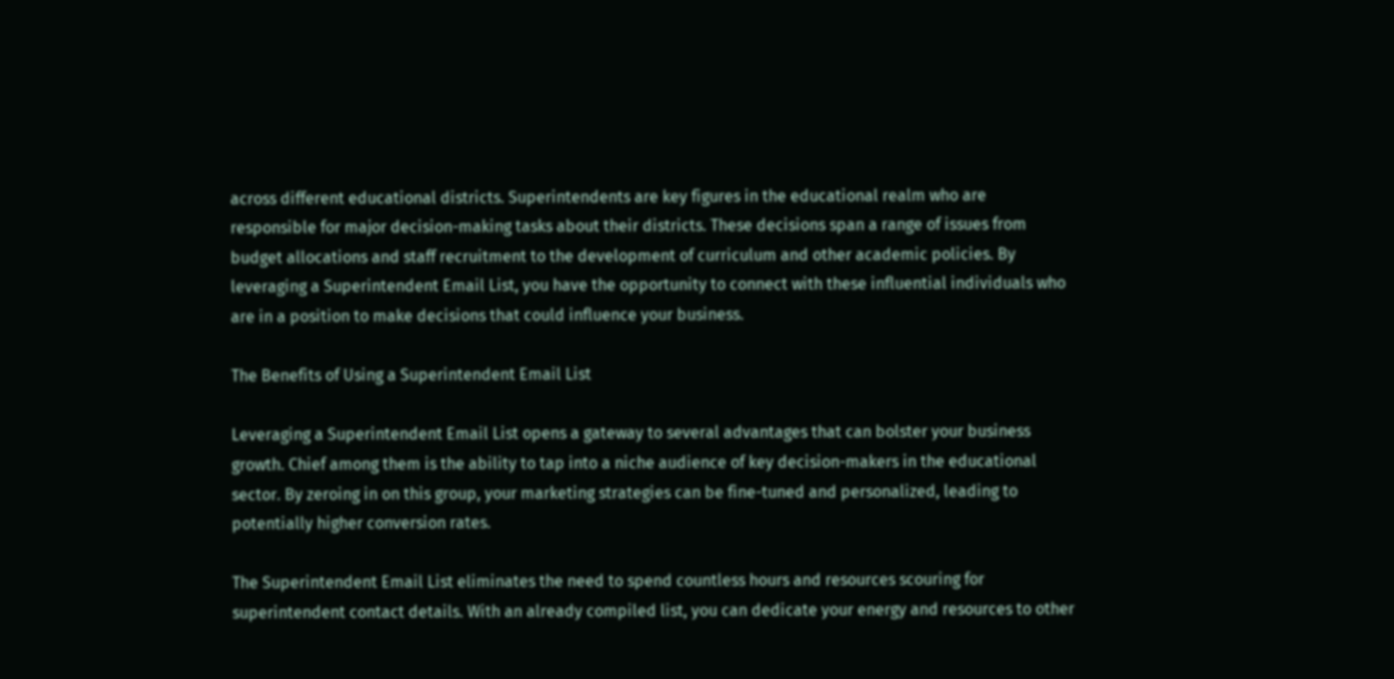across different educational districts. Superintendents are key figures in the educational realm who are responsible for major decision-making tasks about their districts. These decisions span a range of issues from budget allocations and staff recruitment to the development of curriculum and other academic policies. By leveraging a Superintendent Email List, you have the opportunity to connect with these influential individuals who are in a position to make decisions that could influence your business.

The Benefits of Using a Superintendent Email List

Leveraging a Superintendent Email List opens a gateway to several advantages that can bolster your business growth. Chief among them is the ability to tap into a niche audience of key decision-makers in the educational sector. By zeroing in on this group, your marketing strategies can be fine-tuned and personalized, leading to potentially higher conversion rates.

The Superintendent Email List eliminates the need to spend countless hours and resources scouring for superintendent contact details. With an already compiled list, you can dedicate your energy and resources to other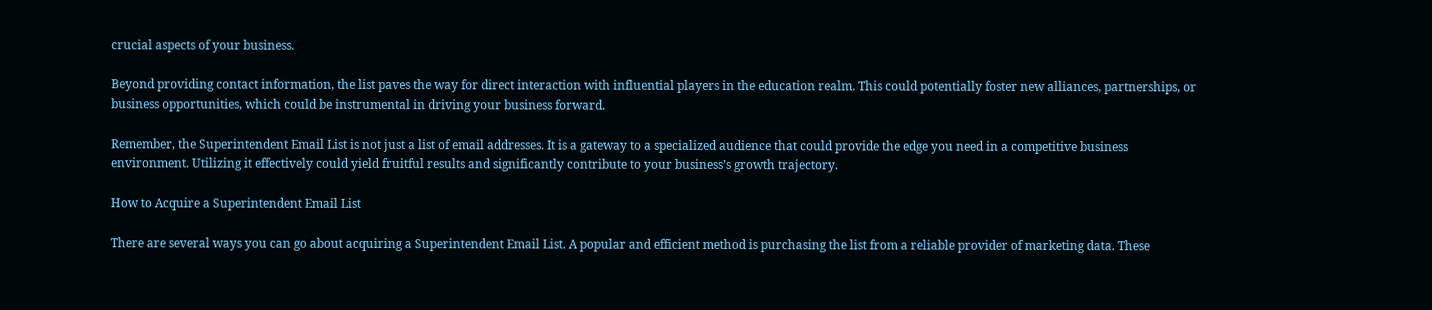crucial aspects of your business.

Beyond providing contact information, the list paves the way for direct interaction with influential players in the education realm. This could potentially foster new alliances, partnerships, or business opportunities, which could be instrumental in driving your business forward.

Remember, the Superintendent Email List is not just a list of email addresses. It is a gateway to a specialized audience that could provide the edge you need in a competitive business environment. Utilizing it effectively could yield fruitful results and significantly contribute to your business’s growth trajectory.

How to Acquire a Superintendent Email List

There are several ways you can go about acquiring a Superintendent Email List. A popular and efficient method is purchasing the list from a reliable provider of marketing data. These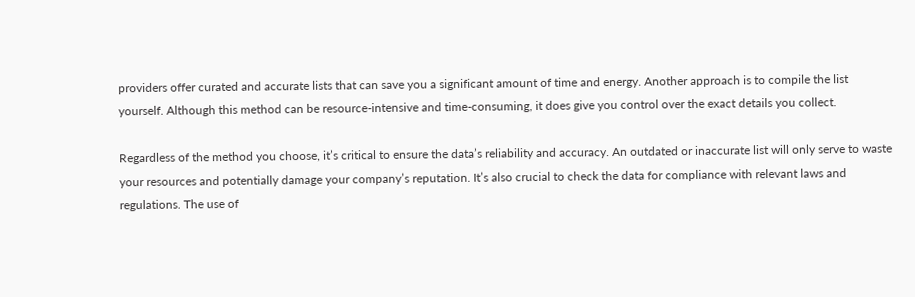providers offer curated and accurate lists that can save you a significant amount of time and energy. Another approach is to compile the list yourself. Although this method can be resource-intensive and time-consuming, it does give you control over the exact details you collect.

Regardless of the method you choose, it’s critical to ensure the data’s reliability and accuracy. An outdated or inaccurate list will only serve to waste your resources and potentially damage your company’s reputation. It’s also crucial to check the data for compliance with relevant laws and regulations. The use of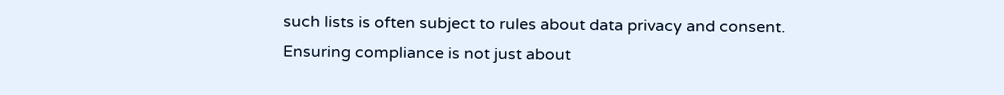such lists is often subject to rules about data privacy and consent. Ensuring compliance is not just about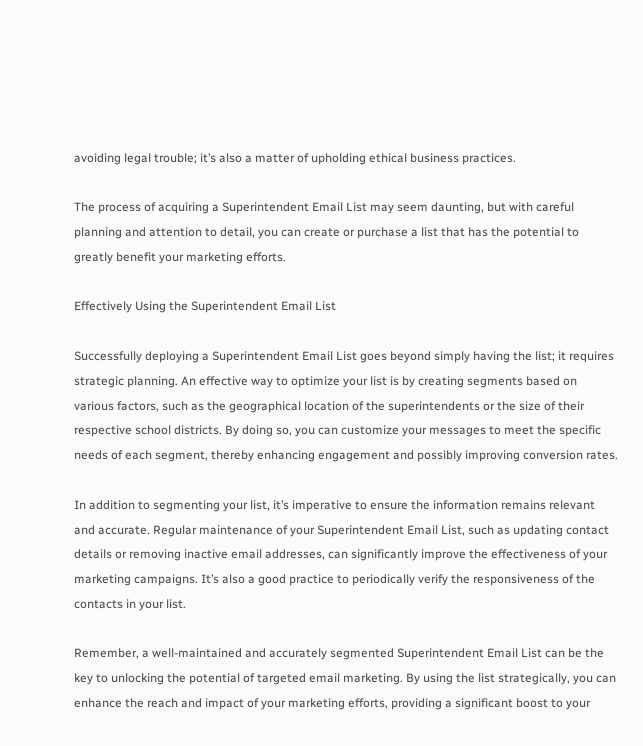avoiding legal trouble; it’s also a matter of upholding ethical business practices.

The process of acquiring a Superintendent Email List may seem daunting, but with careful planning and attention to detail, you can create or purchase a list that has the potential to greatly benefit your marketing efforts.

Effectively Using the Superintendent Email List

Successfully deploying a Superintendent Email List goes beyond simply having the list; it requires strategic planning. An effective way to optimize your list is by creating segments based on various factors, such as the geographical location of the superintendents or the size of their respective school districts. By doing so, you can customize your messages to meet the specific needs of each segment, thereby enhancing engagement and possibly improving conversion rates.

In addition to segmenting your list, it’s imperative to ensure the information remains relevant and accurate. Regular maintenance of your Superintendent Email List, such as updating contact details or removing inactive email addresses, can significantly improve the effectiveness of your marketing campaigns. It’s also a good practice to periodically verify the responsiveness of the contacts in your list.

Remember, a well-maintained and accurately segmented Superintendent Email List can be the key to unlocking the potential of targeted email marketing. By using the list strategically, you can enhance the reach and impact of your marketing efforts, providing a significant boost to your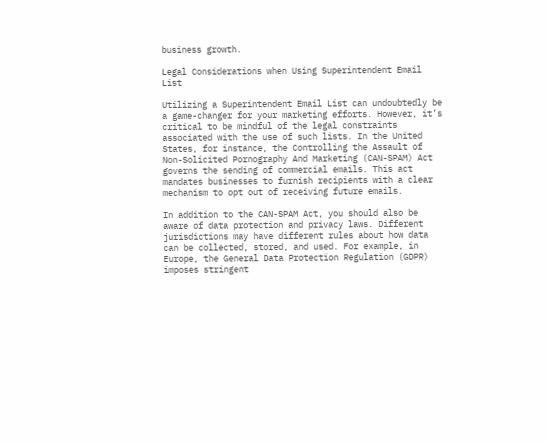business growth.

Legal Considerations when Using Superintendent Email List

Utilizing a Superintendent Email List can undoubtedly be a game-changer for your marketing efforts. However, it’s critical to be mindful of the legal constraints associated with the use of such lists. In the United States, for instance, the Controlling the Assault of Non-Solicited Pornography And Marketing (CAN-SPAM) Act governs the sending of commercial emails. This act mandates businesses to furnish recipients with a clear mechanism to opt out of receiving future emails.

In addition to the CAN-SPAM Act, you should also be aware of data protection and privacy laws. Different jurisdictions may have different rules about how data can be collected, stored, and used. For example, in Europe, the General Data Protection Regulation (GDPR) imposes stringent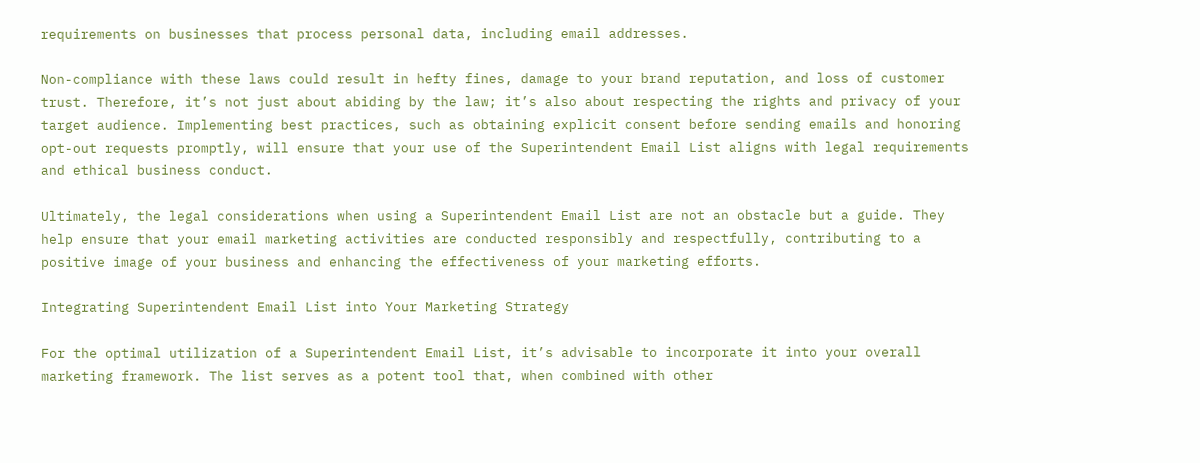requirements on businesses that process personal data, including email addresses.

Non-compliance with these laws could result in hefty fines, damage to your brand reputation, and loss of customer trust. Therefore, it’s not just about abiding by the law; it’s also about respecting the rights and privacy of your target audience. Implementing best practices, such as obtaining explicit consent before sending emails and honoring opt-out requests promptly, will ensure that your use of the Superintendent Email List aligns with legal requirements and ethical business conduct.

Ultimately, the legal considerations when using a Superintendent Email List are not an obstacle but a guide. They help ensure that your email marketing activities are conducted responsibly and respectfully, contributing to a positive image of your business and enhancing the effectiveness of your marketing efforts.

Integrating Superintendent Email List into Your Marketing Strategy

For the optimal utilization of a Superintendent Email List, it’s advisable to incorporate it into your overall marketing framework. The list serves as a potent tool that, when combined with other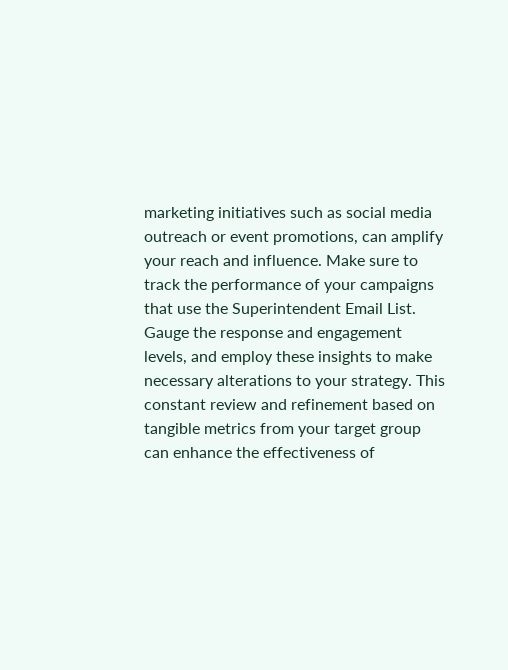marketing initiatives such as social media outreach or event promotions, can amplify your reach and influence. Make sure to track the performance of your campaigns that use the Superintendent Email List. Gauge the response and engagement levels, and employ these insights to make necessary alterations to your strategy. This constant review and refinement based on tangible metrics from your target group can enhance the effectiveness of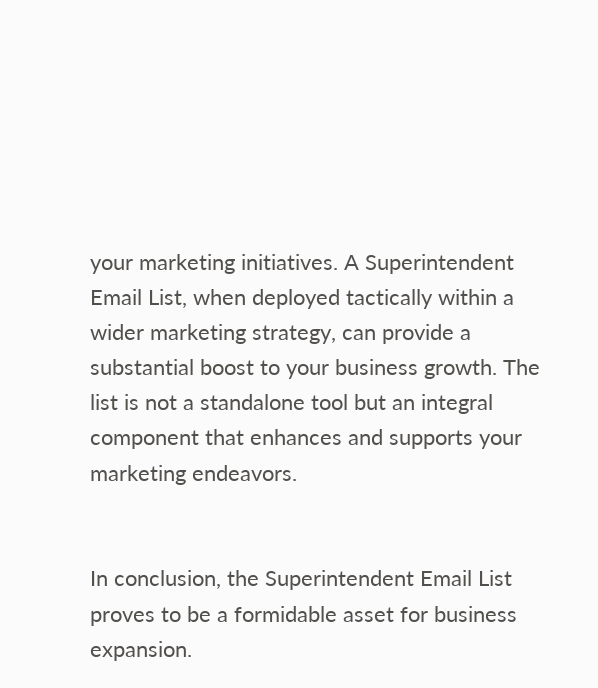your marketing initiatives. A Superintendent Email List, when deployed tactically within a wider marketing strategy, can provide a substantial boost to your business growth. The list is not a standalone tool but an integral component that enhances and supports your marketing endeavors.


In conclusion, the Superintendent Email List proves to be a formidable asset for business expansion.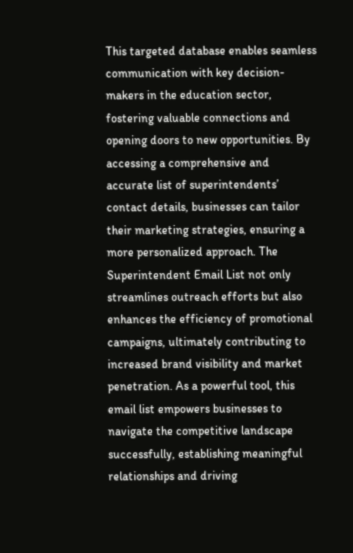This targeted database enables seamless communication with key decision-makers in the education sector, fostering valuable connections and opening doors to new opportunities. By accessing a comprehensive and accurate list of superintendents’ contact details, businesses can tailor their marketing strategies, ensuring a more personalized approach. The Superintendent Email List not only streamlines outreach efforts but also enhances the efficiency of promotional campaigns, ultimately contributing to increased brand visibility and market penetration. As a powerful tool, this email list empowers businesses to navigate the competitive landscape successfully, establishing meaningful relationships and driving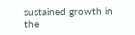sustained growth in the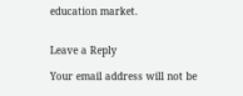education market.


Leave a Reply

Your email address will not be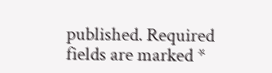published. Required fields are marked *